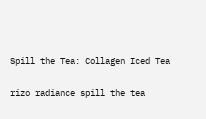Spill the Tea: Collagen Iced Tea

rizo radiance spill the tea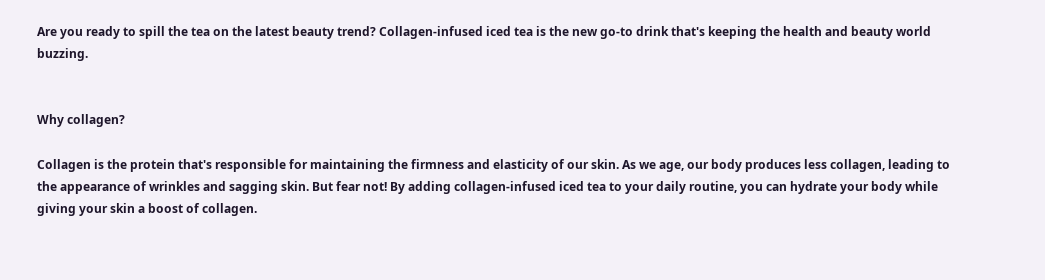Are you ready to spill the tea on the latest beauty trend? Collagen-infused iced tea is the new go-to drink that's keeping the health and beauty world buzzing.


Why collagen?

Collagen is the protein that's responsible for maintaining the firmness and elasticity of our skin. As we age, our body produces less collagen, leading to the appearance of wrinkles and sagging skin. But fear not! By adding collagen-infused iced tea to your daily routine, you can hydrate your body while giving your skin a boost of collagen.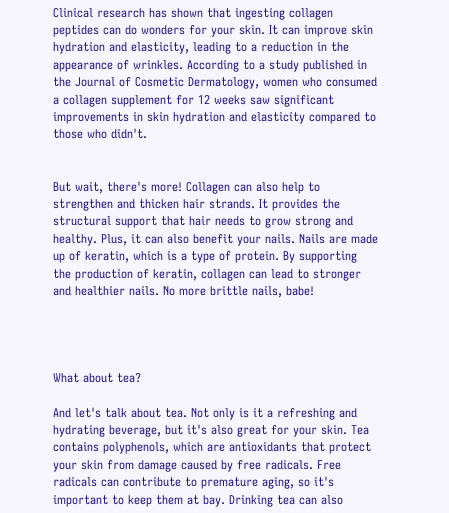Clinical research has shown that ingesting collagen peptides can do wonders for your skin. It can improve skin hydration and elasticity, leading to a reduction in the appearance of wrinkles. According to a study published in the Journal of Cosmetic Dermatology, women who consumed a collagen supplement for 12 weeks saw significant improvements in skin hydration and elasticity compared to those who didn't.


But wait, there's more! Collagen can also help to strengthen and thicken hair strands. It provides the structural support that hair needs to grow strong and healthy. Plus, it can also benefit your nails. Nails are made up of keratin, which is a type of protein. By supporting the production of keratin, collagen can lead to stronger and healthier nails. No more brittle nails, babe!




What about tea?

And let's talk about tea. Not only is it a refreshing and hydrating beverage, but it's also great for your skin. Tea contains polyphenols, which are antioxidants that protect your skin from damage caused by free radicals. Free radicals can contribute to premature aging, so it's important to keep them at bay. Drinking tea can also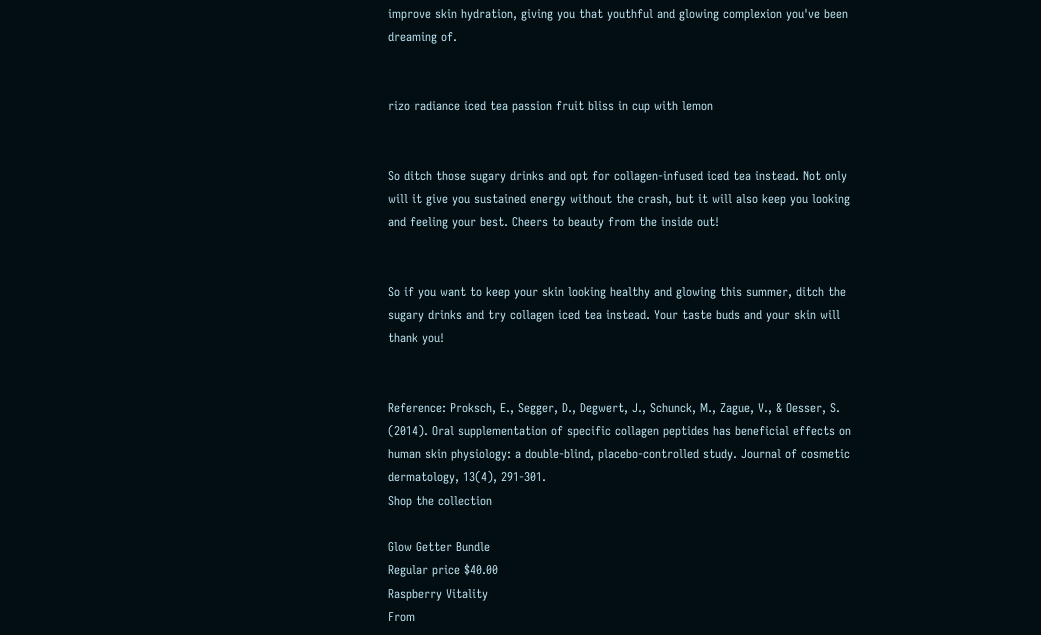improve skin hydration, giving you that youthful and glowing complexion you've been dreaming of.


rizo radiance iced tea passion fruit bliss in cup with lemon


So ditch those sugary drinks and opt for collagen-infused iced tea instead. Not only will it give you sustained energy without the crash, but it will also keep you looking and feeling your best. Cheers to beauty from the inside out!


So if you want to keep your skin looking healthy and glowing this summer, ditch the sugary drinks and try collagen iced tea instead. Your taste buds and your skin will thank you!


Reference: Proksch, E., Segger, D., Degwert, J., Schunck, M., Zague, V., & Oesser, S. (2014). Oral supplementation of specific collagen peptides has beneficial effects on human skin physiology: a double-blind, placebo-controlled study. Journal of cosmetic dermatology, 13(4), 291-301.
Shop the collection

Glow Getter Bundle
Regular price $40.00
Raspberry Vitality
From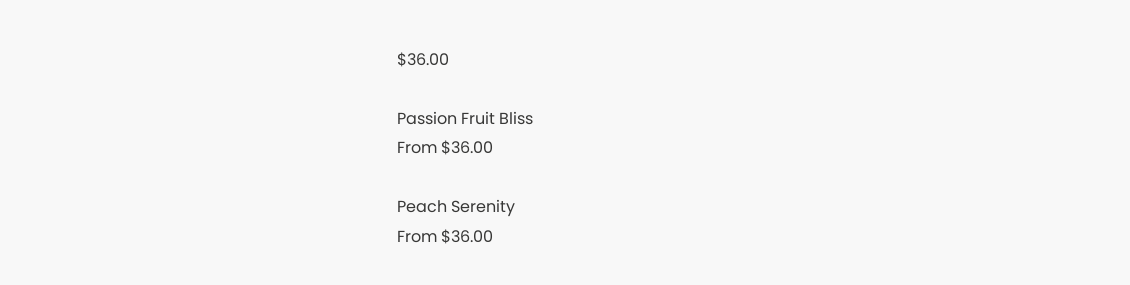$36.00

Passion Fruit Bliss
From $36.00

Peach Serenity
From $36.00